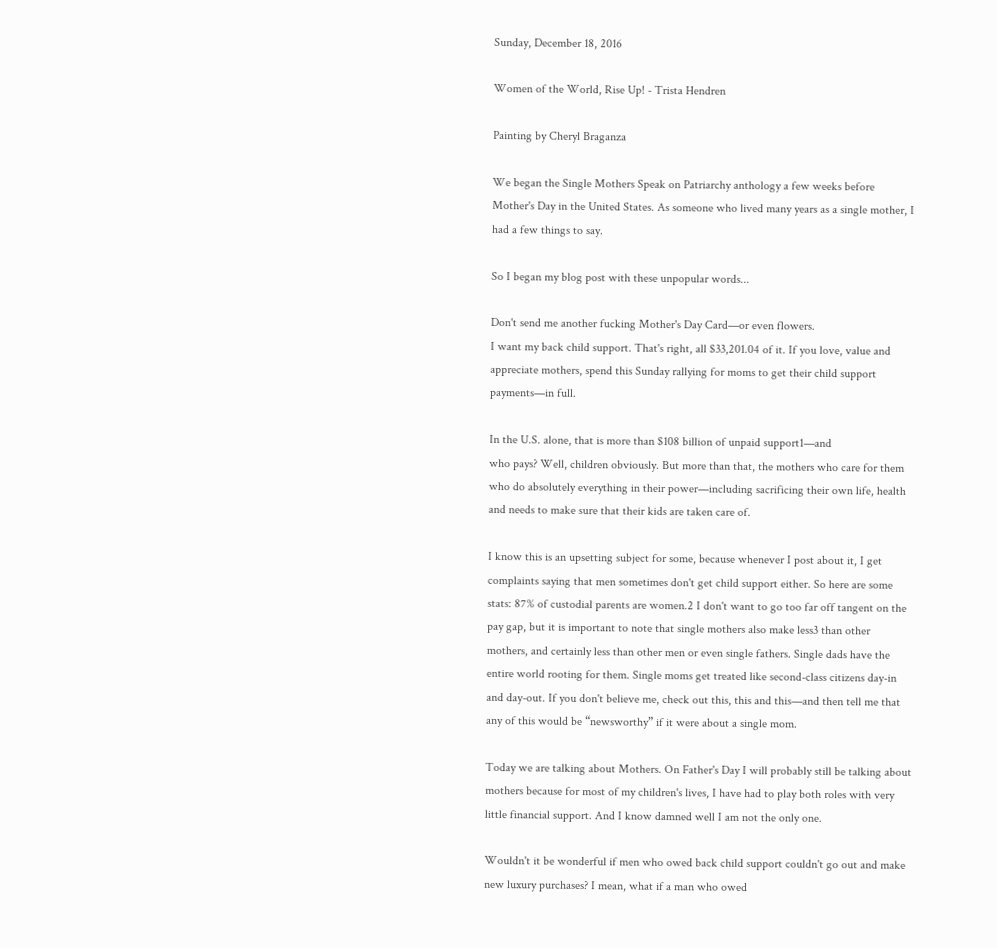Sunday, December 18, 2016

Women of the World, Rise Up! - Trista Hendren

Painting by Cheryl Braganza

We began the Single Mothers Speak on Patriarchy anthology a few weeks before Mother's Day in the United States. As someone who lived many years as a single mother, I had a few things to say.

So I began my blog post with these unpopular words...

Don't send me another fucking Mother's Day Card—or even flowers.
I want my back child support. That's right, all $33,201.04 of it. If you love, value and appreciate mothers, spend this Sunday rallying for moms to get their child support payments—in full.

In the U.S. alone, that is more than $108 billion of unpaid support1—and
who pays? Well, children obviously. But more than that, the mothers who care for them who do absolutely everything in their power—including sacrificing their own life, health and needs to make sure that their kids are taken care of.

I know this is an upsetting subject for some, because whenever I post about it, I get complaints saying that men sometimes don't get child support either. So here are some stats: 87% of custodial parents are women.2 I don't want to go too far off tangent on the pay gap, but it is important to note that single mothers also make less3 than other mothers, and certainly less than other men or even single fathers. Single dads have the entire world rooting for them. Single moms get treated like second-class citizens day-in and day-out. If you don't believe me, check out this, this and this—and then tell me that any of this would be “newsworthy” if it were about a single mom.

Today we are talking about Mothers. On Father's Day I will probably still be talking about mothers because for most of my children's lives, I have had to play both roles with very little financial support. And I know damned well I am not the only one.

Wouldn't it be wonderful if men who owed back child support couldn't go out and make new luxury purchases? I mean, what if a man who owed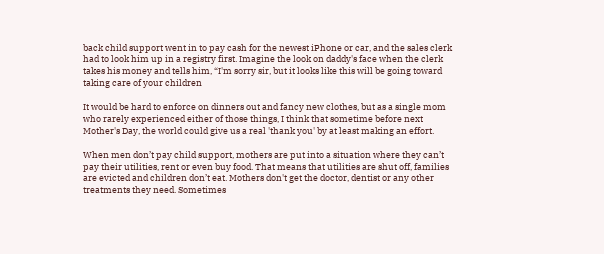back child support went in to pay cash for the newest iPhone or car, and the sales clerk had to look him up in a registry first. Imagine the look on daddy's face when the clerk takes his money and tells him, “I'm sorry sir, but it looks like this will be going toward taking care of your children

It would be hard to enforce on dinners out and fancy new clothes, but as a single mom who rarely experienced either of those things, I think that sometime before next Mother's Day, the world could give us a real 'thank you' by at least making an effort.

When men don’t pay child support, mothers are put into a situation where they can’t pay their utilities, rent or even buy food. That means that utilities are shut off, families are evicted and children don’t eat. Mothers don't get the doctor, dentist or any other treatments they need. Sometimes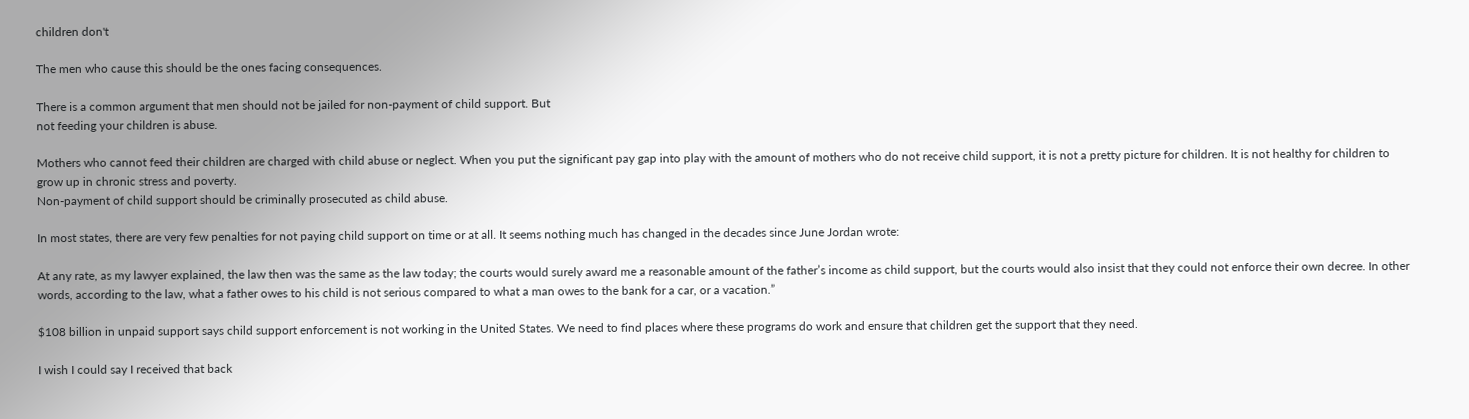children don't

The men who cause this should be the ones facing consequences.

There is a common argument that men should not be jailed for non-payment of child support. But
not feeding your children is abuse.

Mothers who cannot feed their children are charged with child abuse or neglect. When you put the significant pay gap into play with the amount of mothers who do not receive child support, it is not a pretty picture for children. It is not healthy for children to grow up in chronic stress and poverty.
Non-payment of child support should be criminally prosecuted as child abuse.

In most states, there are very few penalties for not paying child support on time or at all. It seems nothing much has changed in the decades since June Jordan wrote:

At any rate, as my lawyer explained, the law then was the same as the law today; the courts would surely award me a reasonable amount of the father’s income as child support, but the courts would also insist that they could not enforce their own decree. In other words, according to the law, what a father owes to his child is not serious compared to what a man owes to the bank for a car, or a vacation.”

$108 billion in unpaid support says child support enforcement is not working in the United States. We need to find places where these programs do work and ensure that children get the support that they need.

I wish I could say I received that back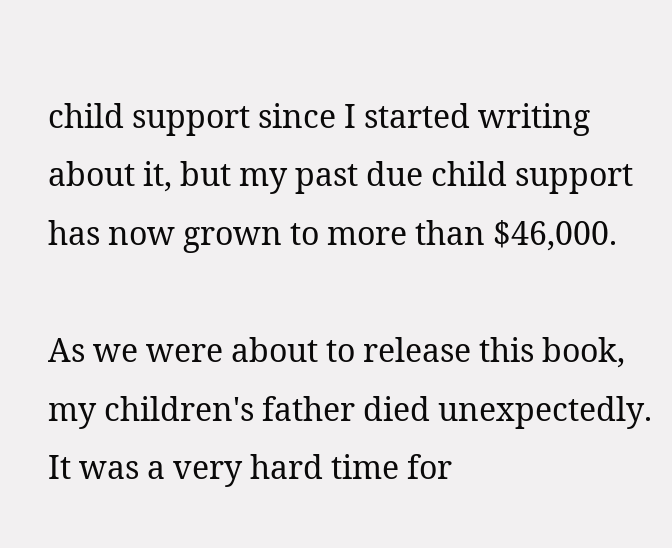child support since I started writing about it, but my past due child support has now grown to more than $46,000.

As we were about to release this book, my children's father died unexpectedly. It was a very hard time for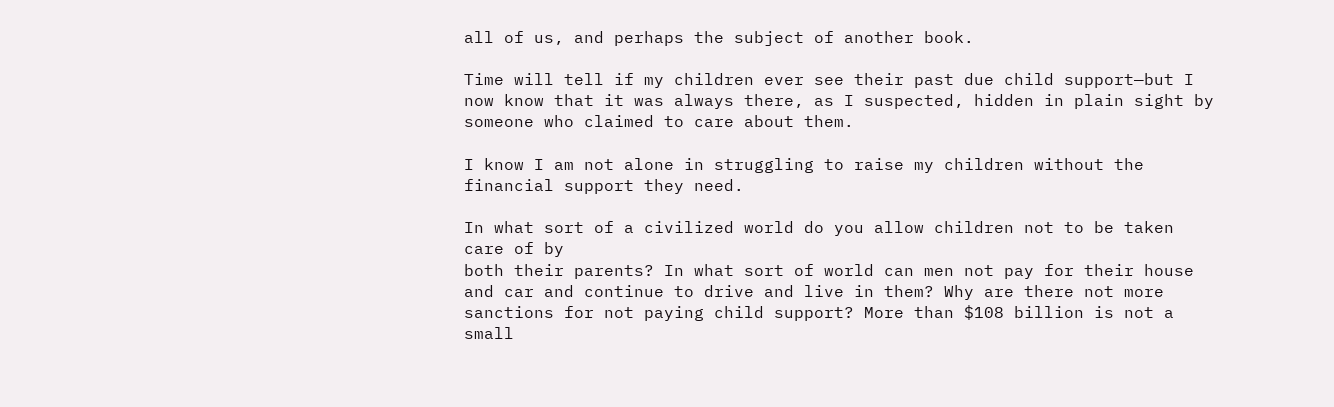all of us, and perhaps the subject of another book.

Time will tell if my children ever see their past due child support—but I now know that it was always there, as I suspected, hidden in plain sight by someone who claimed to care about them.

I know I am not alone in struggling to raise my children without the financial support they need.

In what sort of a civilized world do you allow children not to be taken care of by
both their parents? In what sort of world can men not pay for their house and car and continue to drive and live in them? Why are there not more sanctions for not paying child support? More than $108 billion is not a small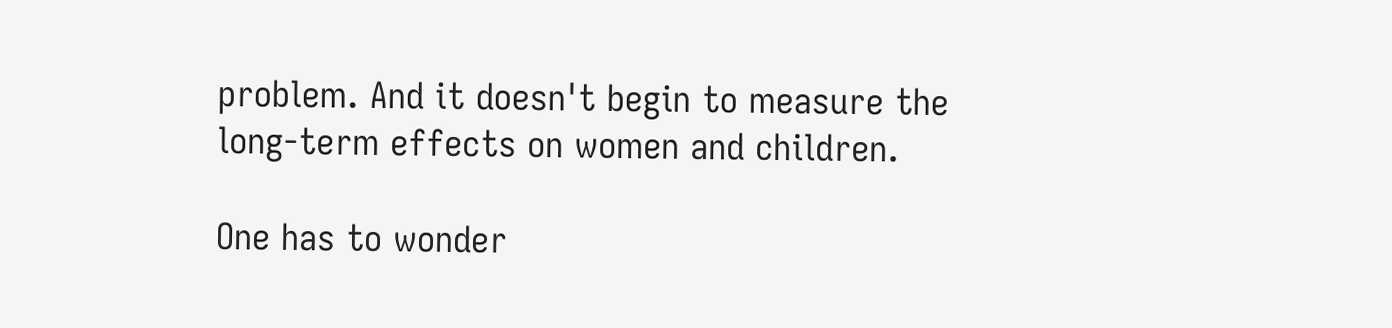problem. And it doesn't begin to measure the long-term effects on women and children.

One has to wonder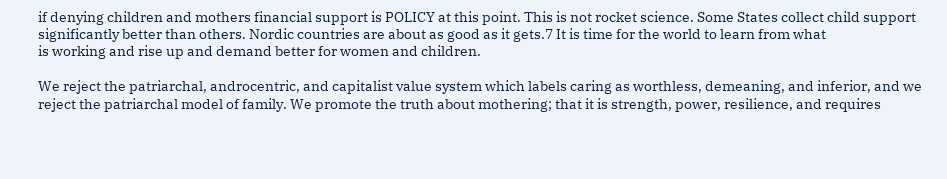if denying children and mothers financial support is POLICY at this point. This is not rocket science. Some States collect child support significantly better than others. Nordic countries are about as good as it gets.7 It is time for the world to learn from what
is working and rise up and demand better for women and children.

We reject the patriarchal, androcentric, and capitalist value system which labels caring as worthless, demeaning, and inferior, and we reject the patriarchal model of family. We promote the truth about mothering; that it is strength, power, resilience, and requires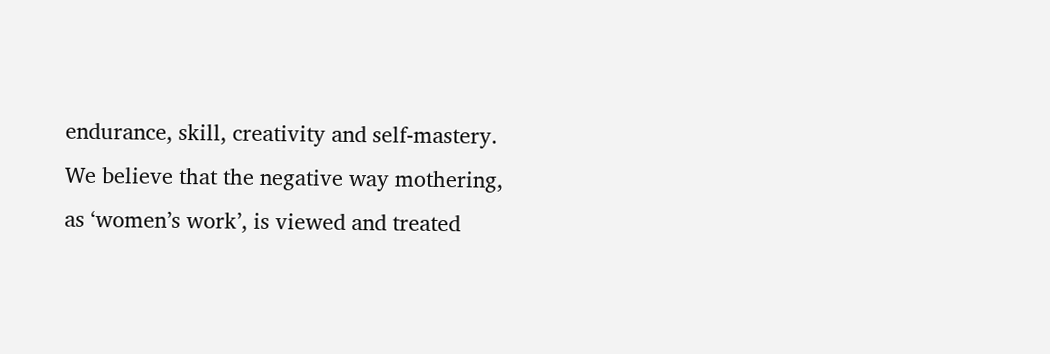endurance, skill, creativity and self-mastery. We believe that the negative way mothering, as ‘women’s work’, is viewed and treated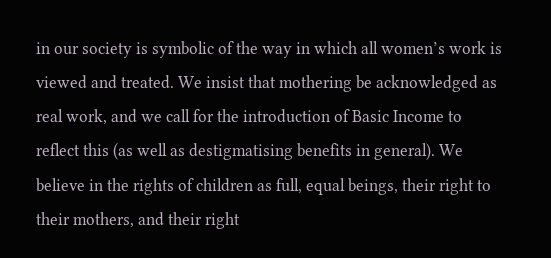in our society is symbolic of the way in which all women’s work is viewed and treated. We insist that mothering be acknowledged as real work, and we call for the introduction of Basic Income to reflect this (as well as destigmatising benefits in general). We believe in the rights of children as full, equal beings, their right to their mothers, and their right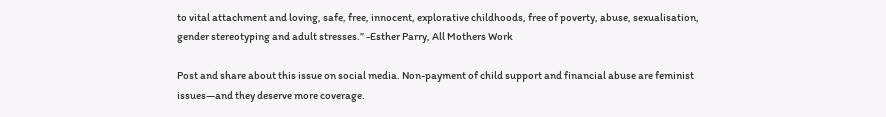to vital attachment and loving, safe, free, innocent, explorative childhoods, free of poverty, abuse, sexualisation, gender stereotyping and adult stresses.” -Esther Parry, All Mothers Work

Post and share about this issue on social media. Non-payment of child support and financial abuse are feminist issues—and they deserve more coverage.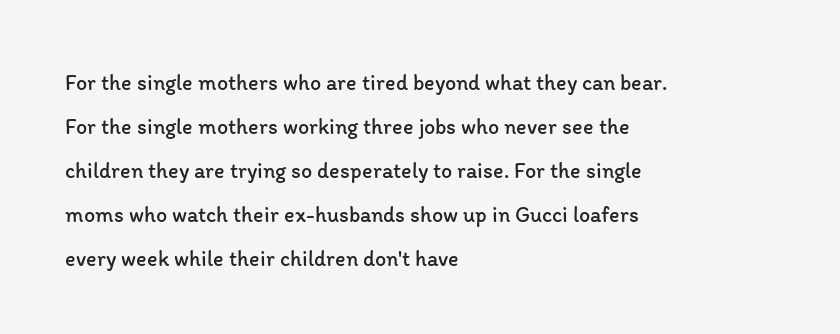For the single mothers who are tired beyond what they can bear. For the single mothers working three jobs who never see the children they are trying so desperately to raise. For the single moms who watch their ex-husbands show up in Gucci loafers every week while their children don't have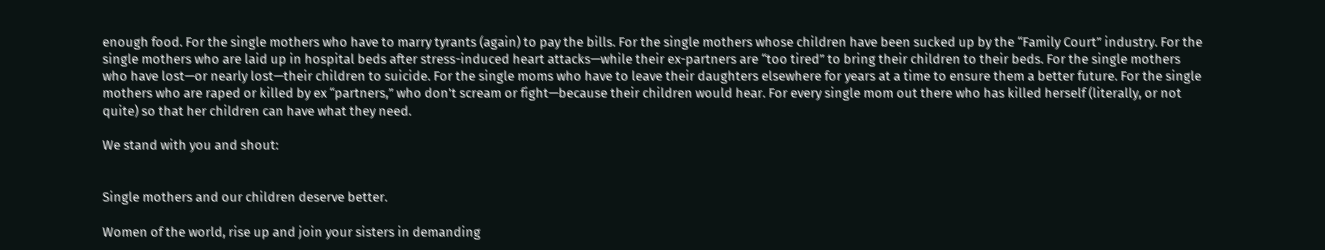enough food. For the single mothers who have to marry tyrants (again) to pay the bills. For the single mothers whose children have been sucked up by the “Family Court” industry. For the single mothers who are laid up in hospital beds after stress-induced heart attacks—while their ex-partners are “too tired” to bring their children to their beds. For the single mothers who have lost—or nearly lost—their children to suicide. For the single moms who have to leave their daughters elsewhere for years at a time to ensure them a better future. For the single mothers who are raped or killed by ex “partners,” who don't scream or fight—because their children would hear. For every single mom out there who has killed herself (literally, or not quite) so that her children can have what they need.

We stand with you and shout:


Single mothers and our children deserve better.

Women of the world, rise up and join your sisters in demanding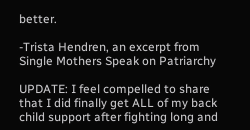better.

-Trista Hendren, an excerpt from Single Mothers Speak on Patriarchy

UPDATE: I feel compelled to share that I did finally get ALL of my back child support after fighting long and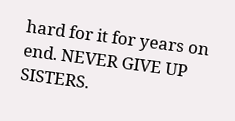hard for it for years on end. NEVER GIVE UP SISTERS.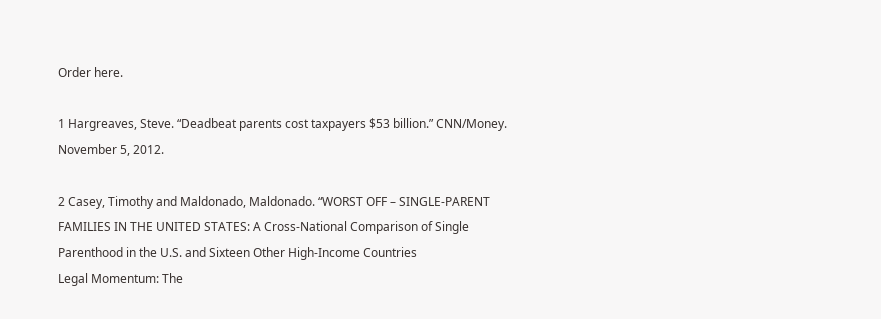Order here.

1 Hargreaves, Steve. “Deadbeat parents cost taxpayers $53 billion.” CNN/Money. November 5, 2012.

2 Casey, Timothy and Maldonado, Maldonado. “WORST OFF – SINGLE-PARENT FAMILIES IN THE UNITED STATES: A Cross-National Comparison of Single Parenthood in the U.S. and Sixteen Other High-Income Countries
Legal Momentum: The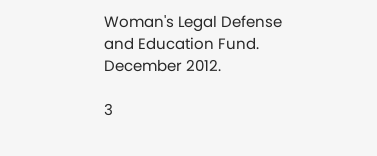Woman's Legal Defense and Education Fund. December 2012.

3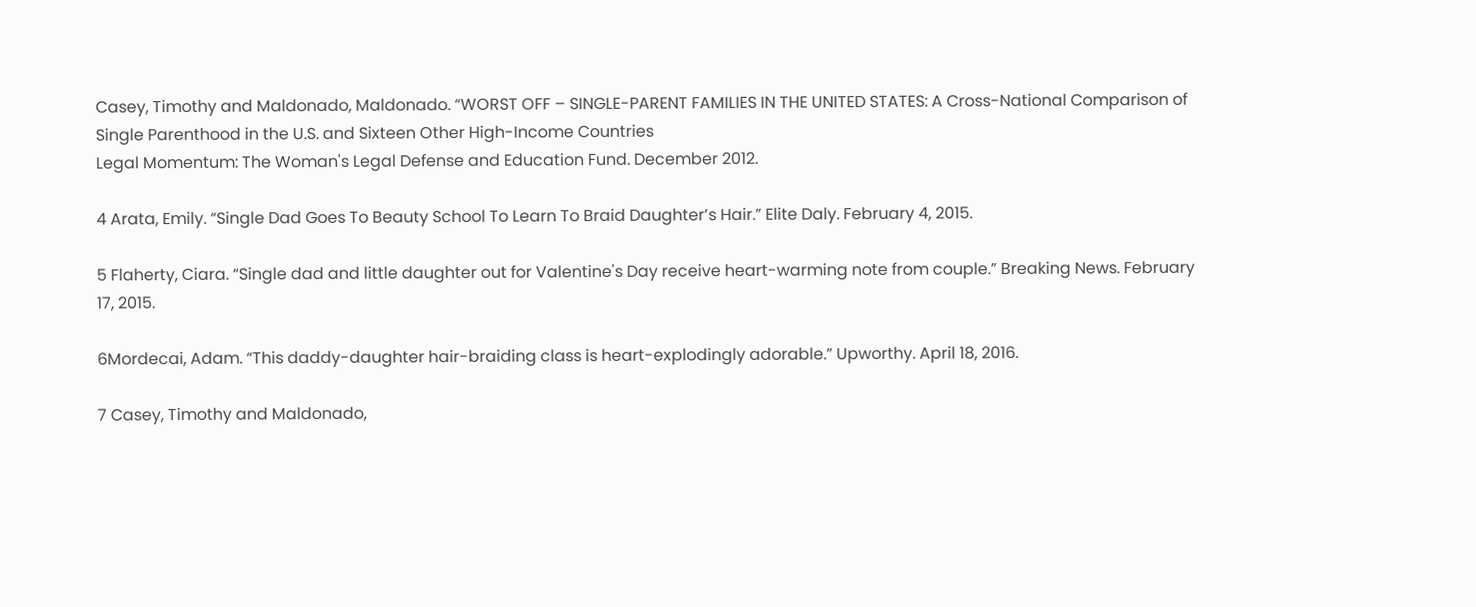Casey, Timothy and Maldonado, Maldonado. “WORST OFF – SINGLE-PARENT FAMILIES IN THE UNITED STATES: A Cross-National Comparison of Single Parenthood in the U.S. and Sixteen Other High-Income Countries
Legal Momentum: The Woman's Legal Defense and Education Fund. December 2012.

4 Arata, Emily. “Single Dad Goes To Beauty School To Learn To Braid Daughter’s Hair.” Elite Daly. February 4, 2015.

5 Flaherty, Ciara. “Single dad and little daughter out for Valentine's Day receive heart-warming note from couple.” Breaking News. February 17, 2015.

6Mordecai, Adam. “This daddy-daughter hair-braiding class is heart-explodingly adorable.” Upworthy. April 18, 2016.

7 Casey, Timothy and Maldonado,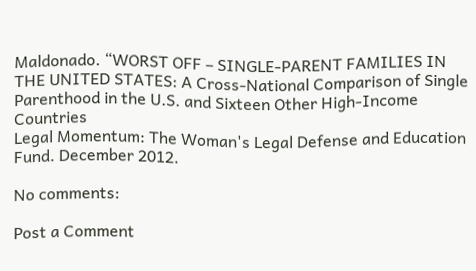Maldonado. “WORST OFF – SINGLE-PARENT FAMILIES IN THE UNITED STATES: A Cross-National Comparison of Single Parenthood in the U.S. and Sixteen Other High-Income Countries
Legal Momentum: The Woman's Legal Defense and Education Fund. December 2012.

No comments:

Post a Comment